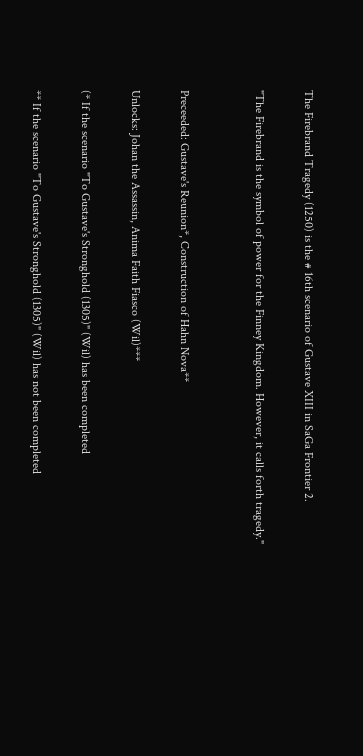The Firebrand Tragedy (1250) is the # 16th scenario of Gustave XIII in SaGa Frontier 2.

"The Firebrand is the symbol of power for the Finney Kingdom. However, it calls forth tragedy."


Preceeded: Gustave's Reunion*, Construction of Hahn Nova**

Unlocks: Johan the Assassin, Anima Faith Fiasco (Wil)***

(* If the scenario "To Gustave's Stronghold (1305)" (Wil) has been completed

** If the scenario "To Gustave's Stronghold (1305)" (Wil) has not been completed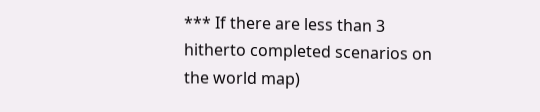*** If there are less than 3 hitherto completed scenarios on the world map)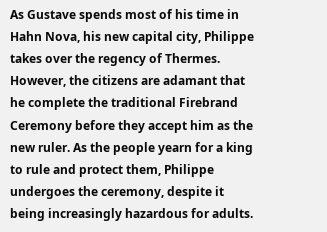As Gustave spends most of his time in Hahn Nova, his new capital city, Philippe takes over the regency of Thermes. However, the citizens are adamant that he complete the traditional Firebrand Ceremony before they accept him as the new ruler. As the people yearn for a king to rule and protect them, Philippe undergoes the ceremony, despite it being increasingly hazardous for adults.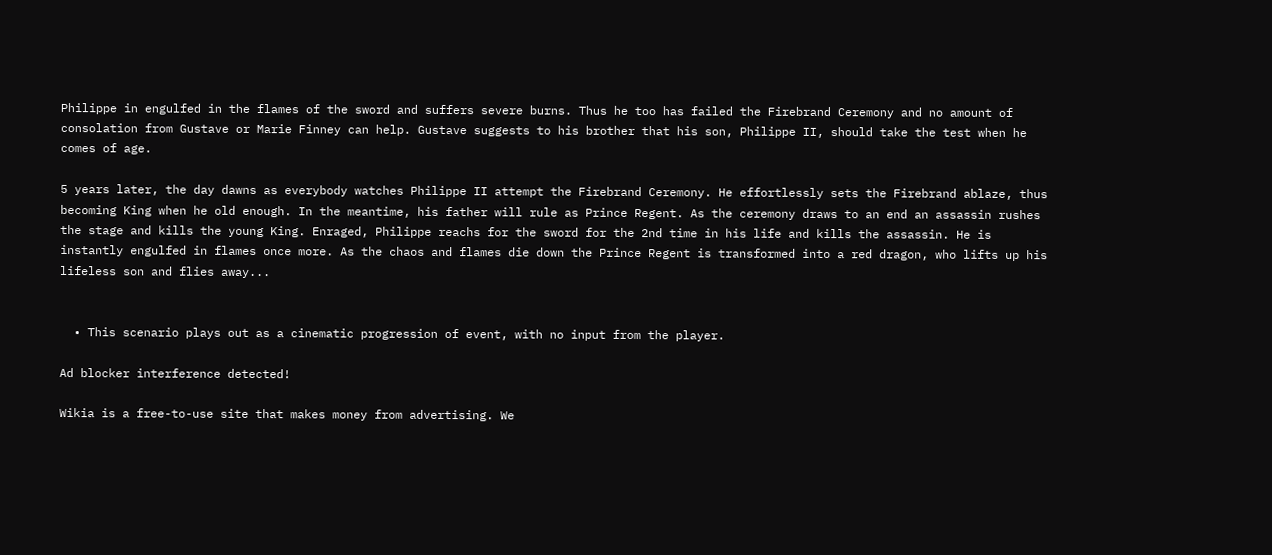Philippe in engulfed in the flames of the sword and suffers severe burns. Thus he too has failed the Firebrand Ceremony and no amount of consolation from Gustave or Marie Finney can help. Gustave suggests to his brother that his son, Philippe II, should take the test when he comes of age.

5 years later, the day dawns as everybody watches Philippe II attempt the Firebrand Ceremony. He effortlessly sets the Firebrand ablaze, thus becoming King when he old enough. In the meantime, his father will rule as Prince Regent. As the ceremony draws to an end an assassin rushes the stage and kills the young King. Enraged, Philippe reachs for the sword for the 2nd time in his life and kills the assassin. He is instantly engulfed in flames once more. As the chaos and flames die down the Prince Regent is transformed into a red dragon, who lifts up his lifeless son and flies away...


  • This scenario plays out as a cinematic progression of event, with no input from the player.

Ad blocker interference detected!

Wikia is a free-to-use site that makes money from advertising. We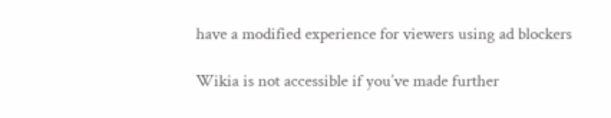have a modified experience for viewers using ad blockers

Wikia is not accessible if you’ve made further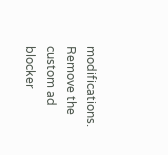modifications. Remove the custom ad blocker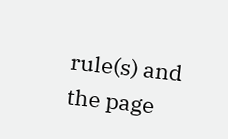rule(s) and the page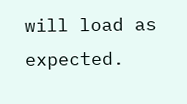will load as expected.